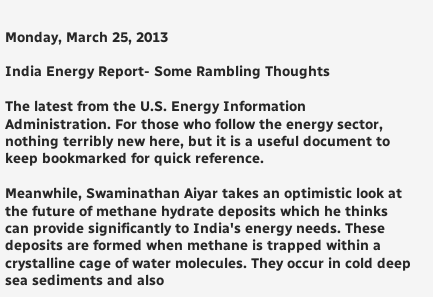Monday, March 25, 2013

India Energy Report- Some Rambling Thoughts

The latest from the U.S. Energy Information Administration. For those who follow the energy sector, nothing terribly new here, but it is a useful document to keep bookmarked for quick reference.

Meanwhile, Swaminathan Aiyar takes an optimistic look at the future of methane hydrate deposits which he thinks can provide significantly to India's energy needs. These deposits are formed when methane is trapped within a crystalline cage of water molecules. They occur in cold deep sea sediments and also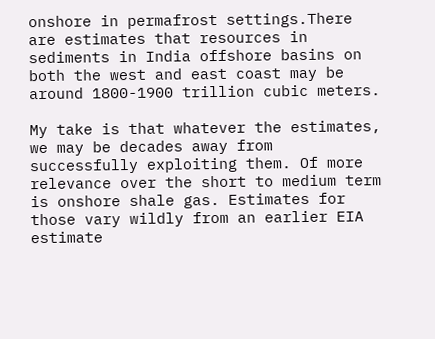onshore in permafrost settings.There are estimates that resources in sediments in India offshore basins on both the west and east coast may be around 1800-1900 trillion cubic meters.

My take is that whatever the estimates, we may be decades away from successfully exploiting them. Of more relevance over the short to medium term is onshore shale gas. Estimates for those vary wildly from an earlier EIA estimate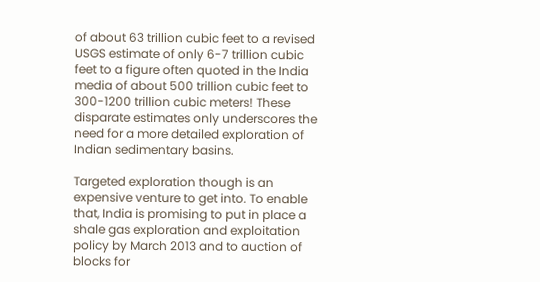of about 63 trillion cubic feet to a revised USGS estimate of only 6-7 trillion cubic feet to a figure often quoted in the India media of about 500 trillion cubic feet to 300-1200 trillion cubic meters! These disparate estimates only underscores the need for a more detailed exploration of Indian sedimentary basins.

Targeted exploration though is an expensive venture to get into. To enable that, India is promising to put in place a shale gas exploration and exploitation policy by March 2013 and to auction of blocks for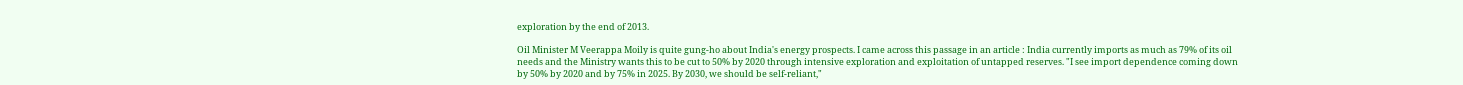exploration by the end of 2013.

Oil Minister M Veerappa Moily is quite gung-ho about India's energy prospects. I came across this passage in an article : India currently imports as much as 79% of its oil needs and the Ministry wants this to be cut to 50% by 2020 through intensive exploration and exploitation of untapped reserves. "I see import dependence coming down by 50% by 2020 and by 75% in 2025. By 2030, we should be self-reliant,"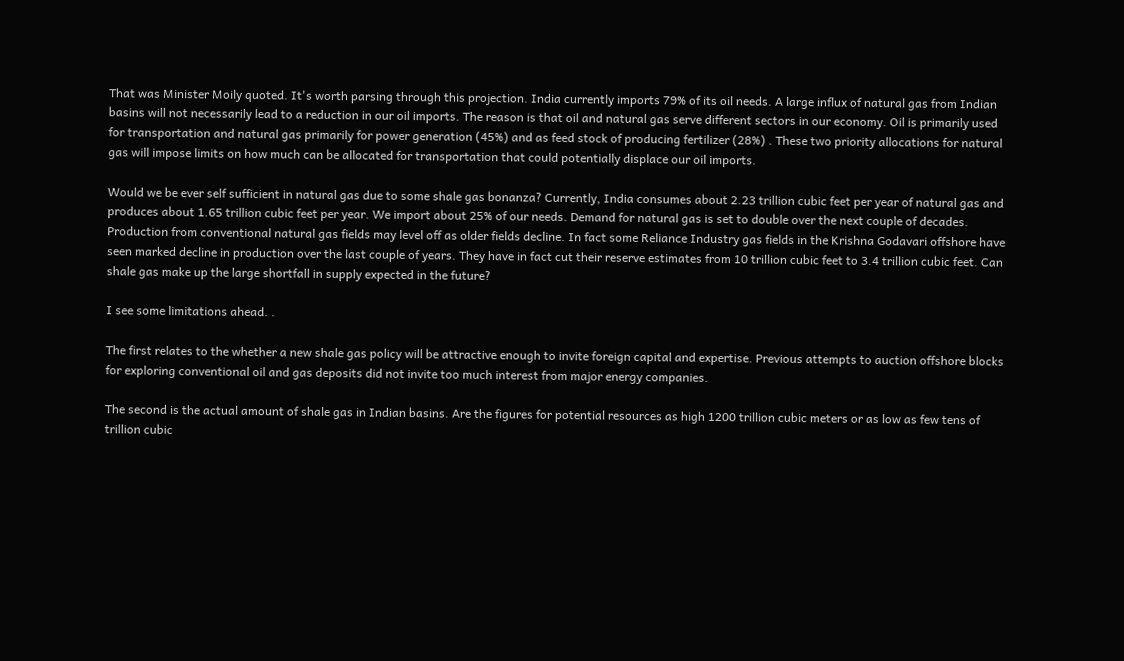That was Minister Moily quoted. It's worth parsing through this projection. India currently imports 79% of its oil needs. A large influx of natural gas from Indian basins will not necessarily lead to a reduction in our oil imports. The reason is that oil and natural gas serve different sectors in our economy. Oil is primarily used for transportation and natural gas primarily for power generation (45%) and as feed stock of producing fertilizer (28%) . These two priority allocations for natural gas will impose limits on how much can be allocated for transportation that could potentially displace our oil imports.

Would we be ever self sufficient in natural gas due to some shale gas bonanza? Currently, India consumes about 2.23 trillion cubic feet per year of natural gas and produces about 1.65 trillion cubic feet per year. We import about 25% of our needs. Demand for natural gas is set to double over the next couple of decades. Production from conventional natural gas fields may level off as older fields decline. In fact some Reliance Industry gas fields in the Krishna Godavari offshore have seen marked decline in production over the last couple of years. They have in fact cut their reserve estimates from 10 trillion cubic feet to 3.4 trillion cubic feet. Can shale gas make up the large shortfall in supply expected in the future?

I see some limitations ahead. .

The first relates to the whether a new shale gas policy will be attractive enough to invite foreign capital and expertise. Previous attempts to auction offshore blocks for exploring conventional oil and gas deposits did not invite too much interest from major energy companies.

The second is the actual amount of shale gas in Indian basins. Are the figures for potential resources as high 1200 trillion cubic meters or as low as few tens of trillion cubic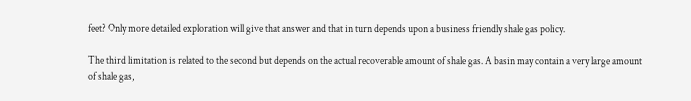feet? Only more detailed exploration will give that answer and that in turn depends upon a business friendly shale gas policy.

The third limitation is related to the second but depends on the actual recoverable amount of shale gas. A basin may contain a very large amount of shale gas,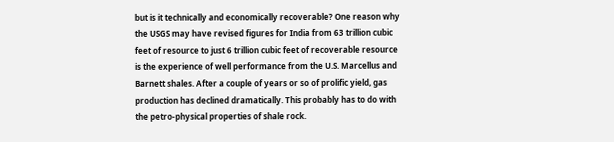but is it technically and economically recoverable? One reason why the USGS may have revised figures for India from 63 trillion cubic feet of resource to just 6 trillion cubic feet of recoverable resource is the experience of well performance from the U.S. Marcellus and Barnett shales. After a couple of years or so of prolific yield, gas production has declined dramatically. This probably has to do with the petro-physical properties of shale rock.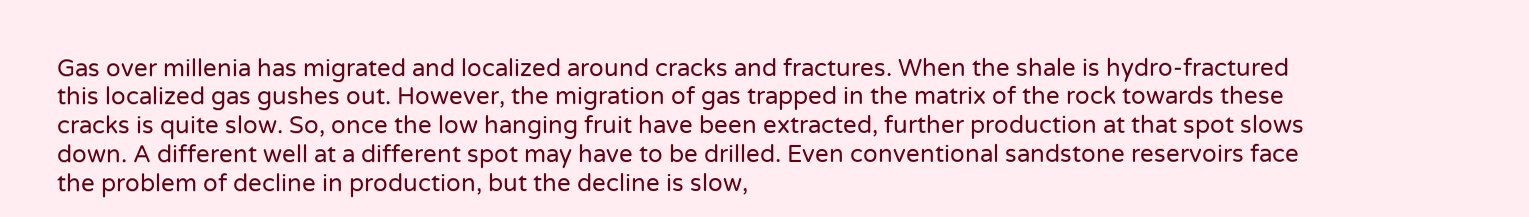Gas over millenia has migrated and localized around cracks and fractures. When the shale is hydro-fractured this localized gas gushes out. However, the migration of gas trapped in the matrix of the rock towards these cracks is quite slow. So, once the low hanging fruit have been extracted, further production at that spot slows down. A different well at a different spot may have to be drilled. Even conventional sandstone reservoirs face the problem of decline in production, but the decline is slow,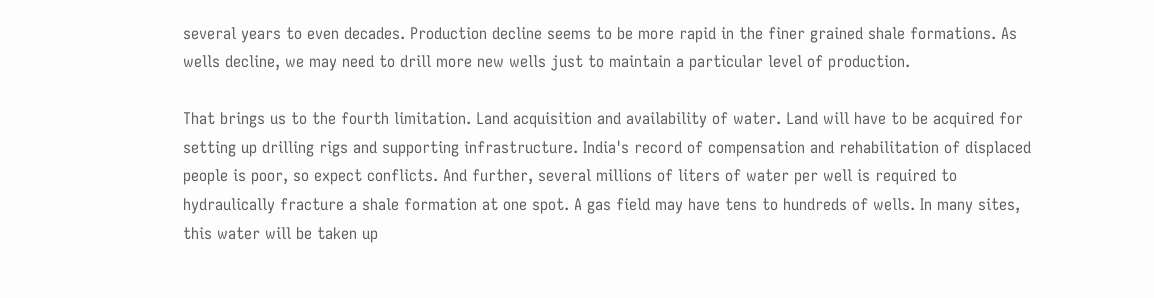several years to even decades. Production decline seems to be more rapid in the finer grained shale formations. As wells decline, we may need to drill more new wells just to maintain a particular level of production.

That brings us to the fourth limitation. Land acquisition and availability of water. Land will have to be acquired for setting up drilling rigs and supporting infrastructure. India's record of compensation and rehabilitation of displaced people is poor, so expect conflicts. And further, several millions of liters of water per well is required to hydraulically fracture a shale formation at one spot. A gas field may have tens to hundreds of wells. In many sites, this water will be taken up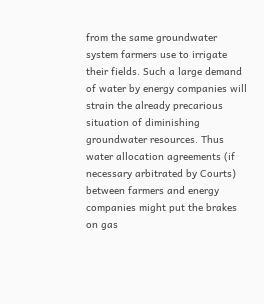from the same groundwater system farmers use to irrigate their fields. Such a large demand of water by energy companies will strain the already precarious situation of diminishing groundwater resources. Thus water allocation agreements (if necessary arbitrated by Courts) between farmers and energy companies might put the brakes on gas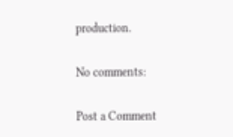production.

No comments:

Post a Comment